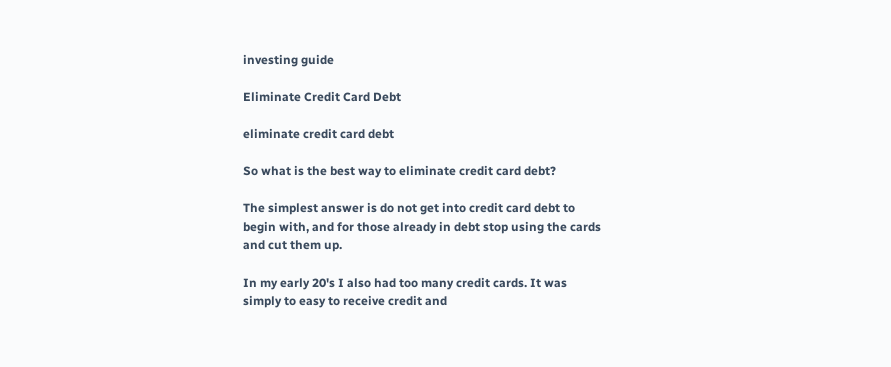investing guide

Eliminate Credit Card Debt

eliminate credit card debt

So what is the best way to eliminate credit card debt?

The simplest answer is do not get into credit card debt to begin with, and for those already in debt stop using the cards and cut them up.

In my early 20's I also had too many credit cards. It was simply to easy to receive credit and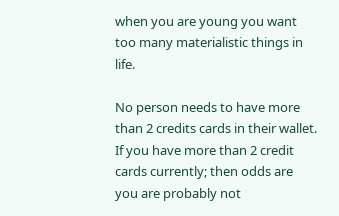when you are young you want too many materialistic things in life.

No person needs to have more than 2 credits cards in their wallet. If you have more than 2 credit cards currently; then odds are you are probably not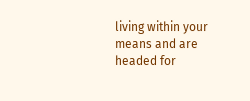living within your means and are headed for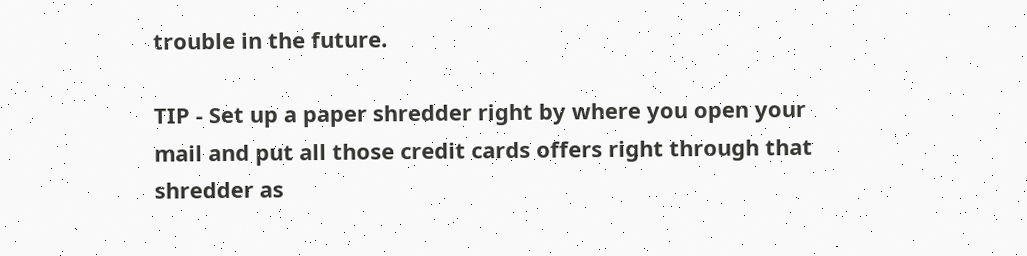trouble in the future.

TIP - Set up a paper shredder right by where you open your mail and put all those credit cards offers right through that shredder as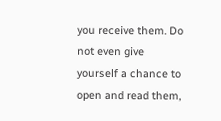you receive them. Do not even give yourself a chance to open and read them,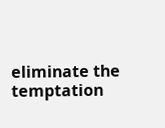eliminate the temptation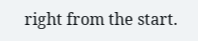right from the start.